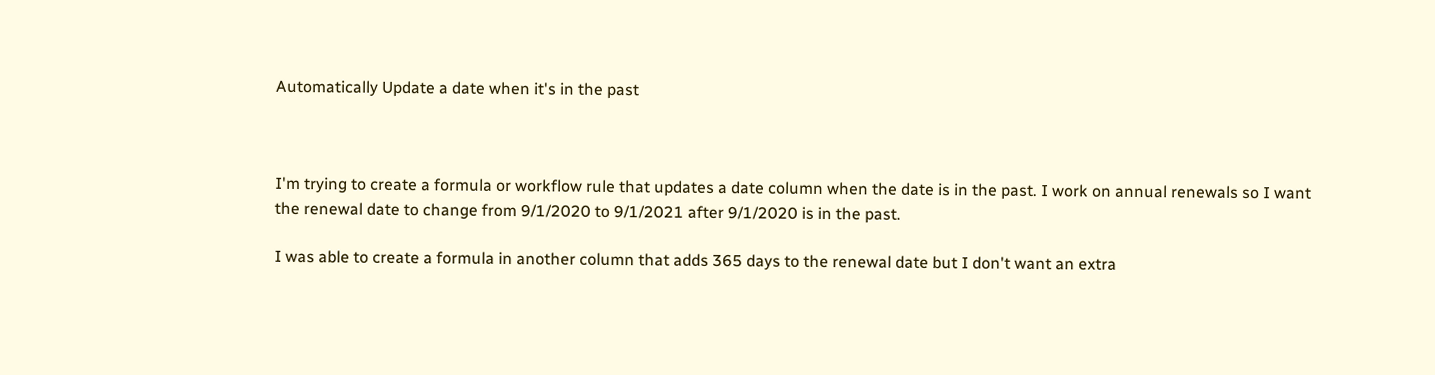Automatically Update a date when it's in the past



I'm trying to create a formula or workflow rule that updates a date column when the date is in the past. I work on annual renewals so I want the renewal date to change from 9/1/2020 to 9/1/2021 after 9/1/2020 is in the past.

I was able to create a formula in another column that adds 365 days to the renewal date but I don't want an extra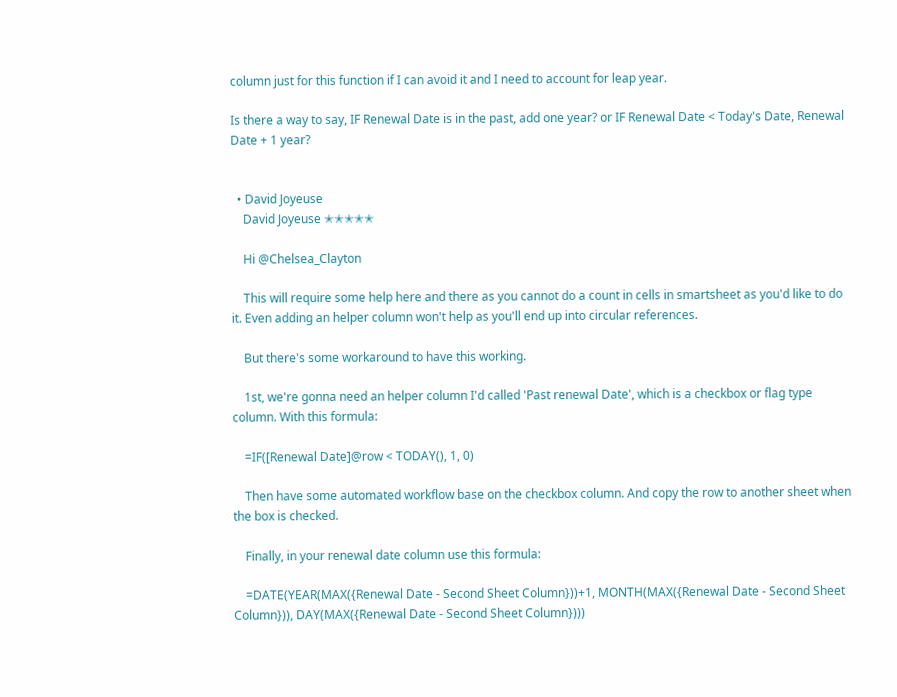column just for this function if I can avoid it and I need to account for leap year.

Is there a way to say, IF Renewal Date is in the past, add one year? or IF Renewal Date < Today's Date, Renewal Date + 1 year?


  • David Joyeuse
    David Joyeuse ✭✭✭✭✭

    Hi @Chelsea_Clayton

    This will require some help here and there as you cannot do a count in cells in smartsheet as you'd like to do it. Even adding an helper column won't help as you'll end up into circular references.

    But there's some workaround to have this working.

    1st, we're gonna need an helper column I'd called 'Past renewal Date', which is a checkbox or flag type column. With this formula:

    =IF([Renewal Date]@row < TODAY(), 1, 0)

    Then have some automated workflow base on the checkbox column. And copy the row to another sheet when the box is checked.

    Finally, in your renewal date column use this formula:

    =DATE(YEAR(MAX({Renewal Date - Second Sheet Column}))+1, MONTH(MAX({Renewal Date - Second Sheet Column})), DAY(MAX({Renewal Date - Second Sheet Column})))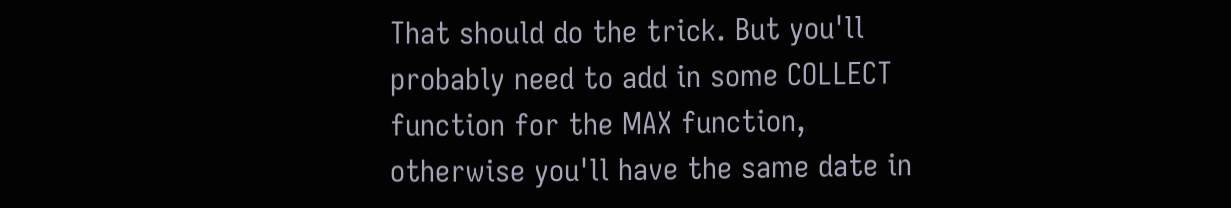That should do the trick. But you'll probably need to add in some COLLECT function for the MAX function, otherwise you'll have the same date in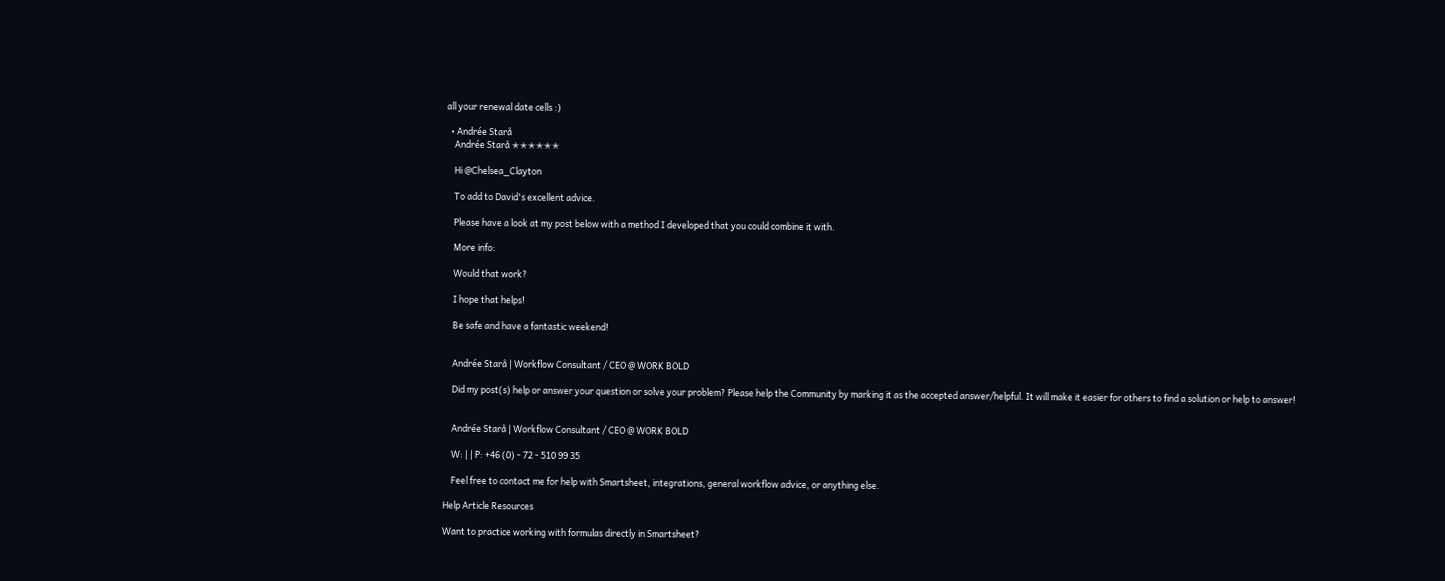all your renewal date cells :)

  • Andrée Starå
    Andrée Starå ✭✭✭✭✭✭

    Hi @Chelsea_Clayton

    To add to David's excellent advice.

    Please have a look at my post below with a method I developed that you could combine it with.

    More info:

    Would that work?

    I hope that helps!

    Be safe and have a fantastic weekend!


    Andrée Starå | Workflow Consultant / CEO @ WORK BOLD

    Did my post(s) help or answer your question or solve your problem? Please help the Community by marking it as the accepted answer/helpful. It will make it easier for others to find a solution or help to answer!


    Andrée Starå | Workflow Consultant / CEO @ WORK BOLD

    W: | | P: +46 (0) - 72 - 510 99 35

    Feel free to contact me for help with Smartsheet, integrations, general workflow advice, or anything else.

Help Article Resources

Want to practice working with formulas directly in Smartsheet?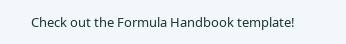Check out the Formula Handbook template!